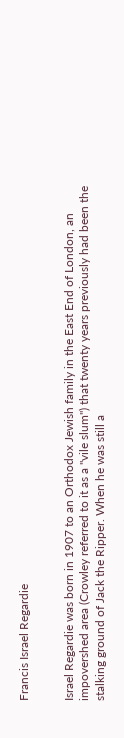Francis Israel Regardie


Israel Regardie was born in 1907 to an Orthodox Jewish family in the East End of London, an impovershed area (Crowley referred to it as a "vile slum") that twenty years previously had been the stalking ground of Jack the Ripper. When he was still a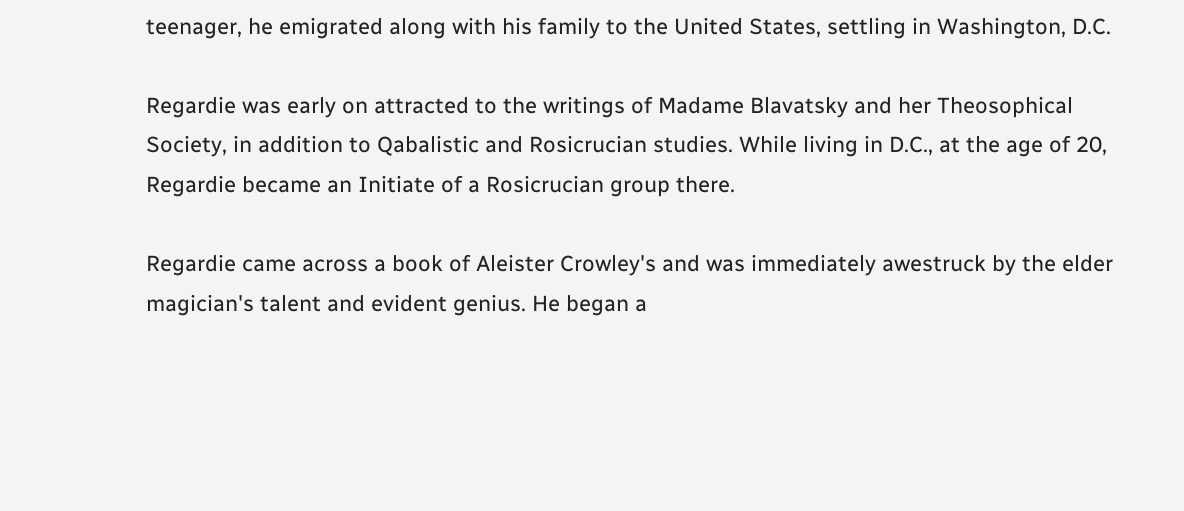teenager, he emigrated along with his family to the United States, settling in Washington, D.C.

Regardie was early on attracted to the writings of Madame Blavatsky and her Theosophical Society, in addition to Qabalistic and Rosicrucian studies. While living in D.C., at the age of 20, Regardie became an Initiate of a Rosicrucian group there.

Regardie came across a book of Aleister Crowley's and was immediately awestruck by the elder magician's talent and evident genius. He began a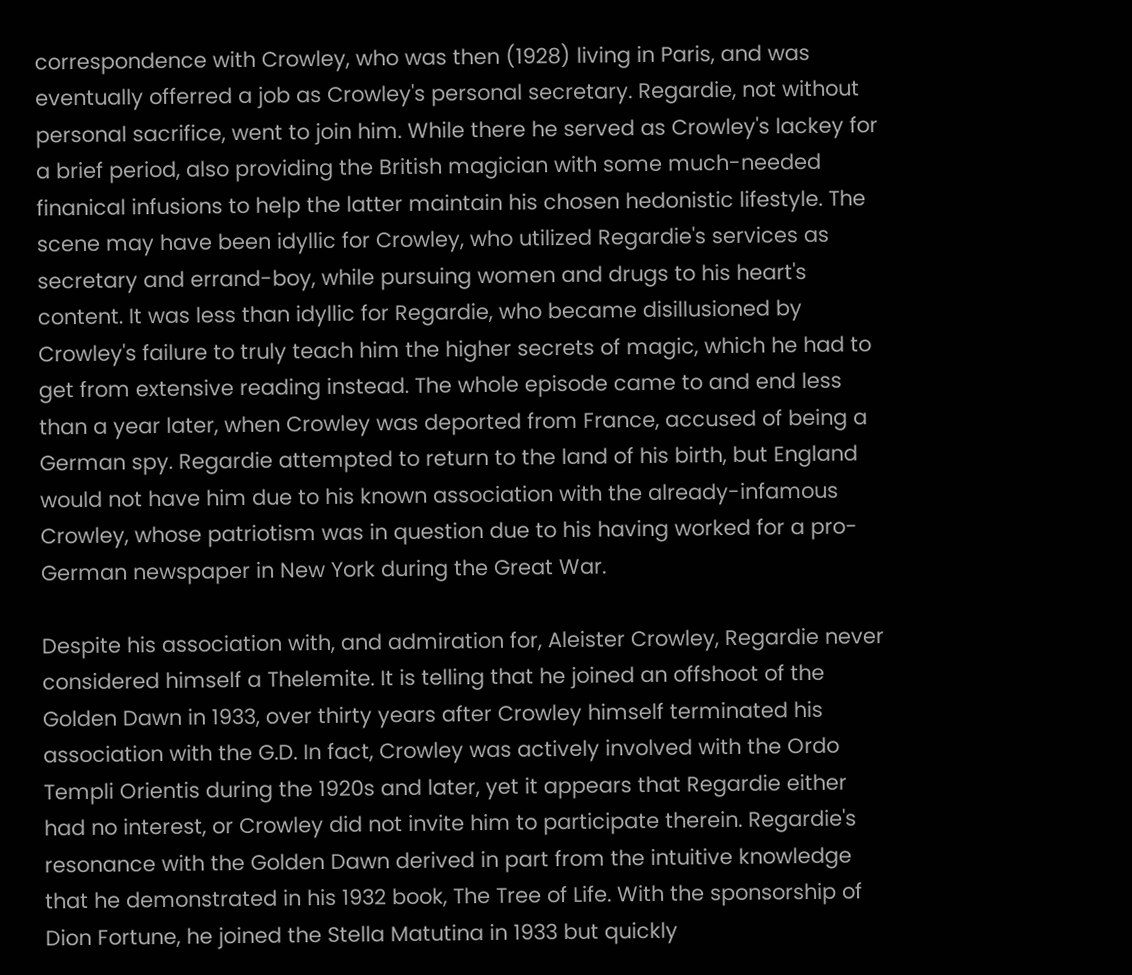correspondence with Crowley, who was then (1928) living in Paris, and was eventually offerred a job as Crowley's personal secretary. Regardie, not without personal sacrifice, went to join him. While there he served as Crowley's lackey for a brief period, also providing the British magician with some much-needed finanical infusions to help the latter maintain his chosen hedonistic lifestyle. The scene may have been idyllic for Crowley, who utilized Regardie's services as secretary and errand-boy, while pursuing women and drugs to his heart's content. It was less than idyllic for Regardie, who became disillusioned by Crowley's failure to truly teach him the higher secrets of magic, which he had to get from extensive reading instead. The whole episode came to and end less than a year later, when Crowley was deported from France, accused of being a German spy. Regardie attempted to return to the land of his birth, but England would not have him due to his known association with the already-infamous Crowley, whose patriotism was in question due to his having worked for a pro-German newspaper in New York during the Great War.

Despite his association with, and admiration for, Aleister Crowley, Regardie never considered himself a Thelemite. It is telling that he joined an offshoot of the Golden Dawn in 1933, over thirty years after Crowley himself terminated his association with the G.D. In fact, Crowley was actively involved with the Ordo Templi Orientis during the 1920s and later, yet it appears that Regardie either had no interest, or Crowley did not invite him to participate therein. Regardie's resonance with the Golden Dawn derived in part from the intuitive knowledge that he demonstrated in his 1932 book, The Tree of Life. With the sponsorship of Dion Fortune, he joined the Stella Matutina in 1933 but quickly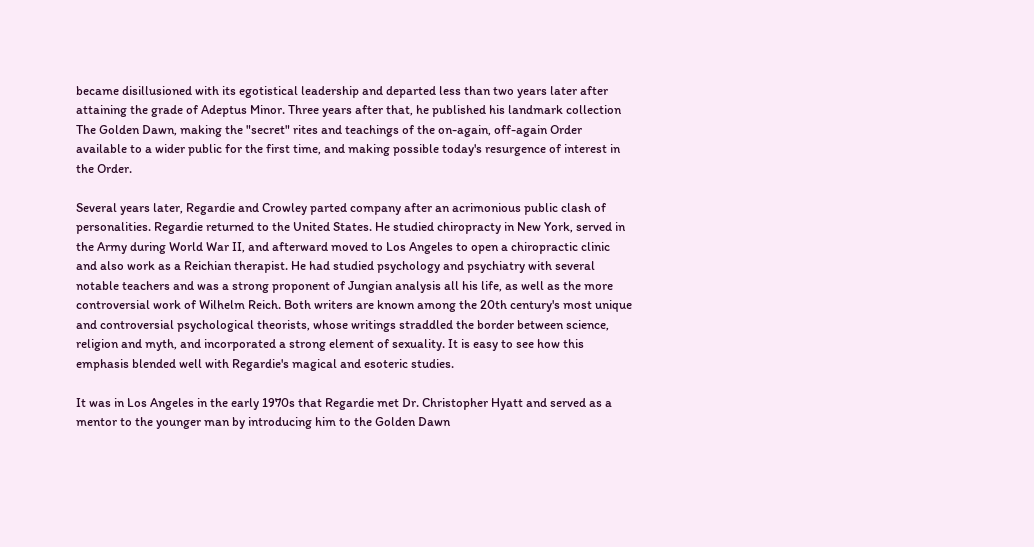became disillusioned with its egotistical leadership and departed less than two years later after attaining the grade of Adeptus Minor. Three years after that, he published his landmark collection The Golden Dawn, making the "secret" rites and teachings of the on-again, off-again Order available to a wider public for the first time, and making possible today's resurgence of interest in the Order.

Several years later, Regardie and Crowley parted company after an acrimonious public clash of personalities. Regardie returned to the United States. He studied chiropracty in New York, served in the Army during World War II, and afterward moved to Los Angeles to open a chiropractic clinic and also work as a Reichian therapist. He had studied psychology and psychiatry with several notable teachers and was a strong proponent of Jungian analysis all his life, as well as the more controversial work of Wilhelm Reich. Both writers are known among the 20th century's most unique and controversial psychological theorists, whose writings straddled the border between science, religion and myth, and incorporated a strong element of sexuality. It is easy to see how this emphasis blended well with Regardie's magical and esoteric studies.

It was in Los Angeles in the early 1970s that Regardie met Dr. Christopher Hyatt and served as a mentor to the younger man by introducing him to the Golden Dawn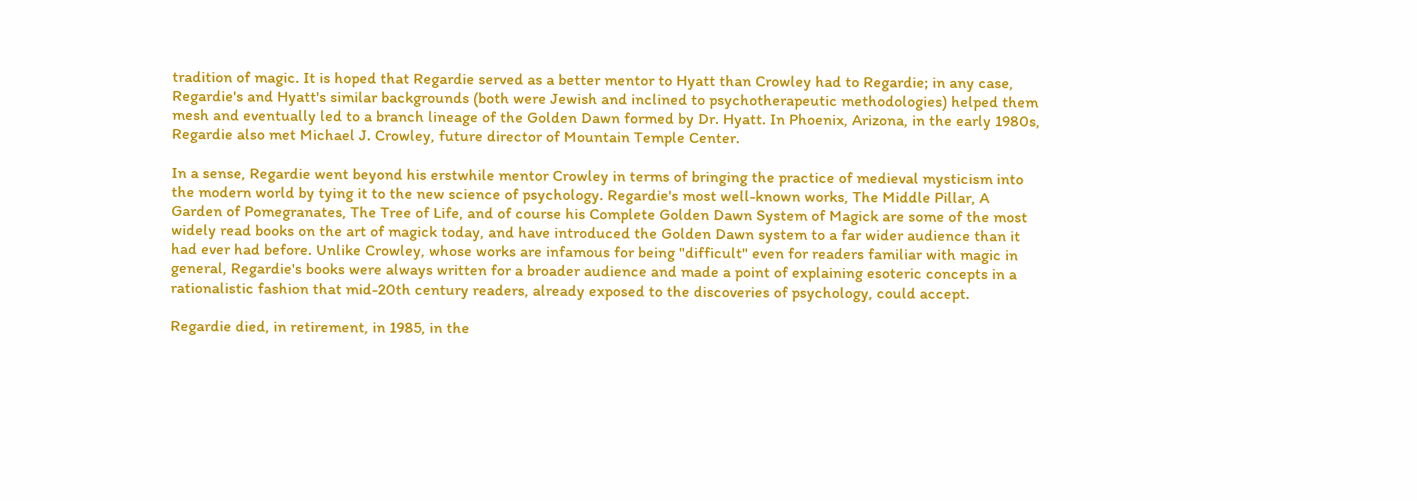tradition of magic. It is hoped that Regardie served as a better mentor to Hyatt than Crowley had to Regardie; in any case, Regardie's and Hyatt's similar backgrounds (both were Jewish and inclined to psychotherapeutic methodologies) helped them mesh and eventually led to a branch lineage of the Golden Dawn formed by Dr. Hyatt. In Phoenix, Arizona, in the early 1980s, Regardie also met Michael J. Crowley, future director of Mountain Temple Center.

In a sense, Regardie went beyond his erstwhile mentor Crowley in terms of bringing the practice of medieval mysticism into the modern world by tying it to the new science of psychology. Regardie's most well-known works, The Middle Pillar, A Garden of Pomegranates, The Tree of Life, and of course his Complete Golden Dawn System of Magick are some of the most widely read books on the art of magick today, and have introduced the Golden Dawn system to a far wider audience than it had ever had before. Unlike Crowley, whose works are infamous for being "difficult" even for readers familiar with magic in general, Regardie's books were always written for a broader audience and made a point of explaining esoteric concepts in a rationalistic fashion that mid-20th century readers, already exposed to the discoveries of psychology, could accept.

Regardie died, in retirement, in 1985, in the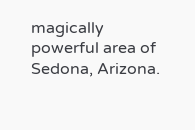magically powerful area of Sedona, Arizona.